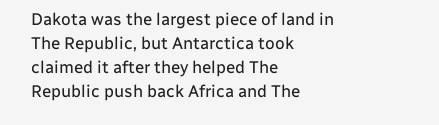Dakota was the largest piece of land in The Republic, but Antarctica took claimed it after they helped The Republic push back Africa and The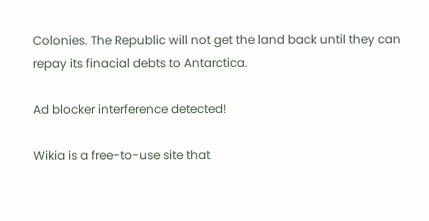Colonies. The Republic will not get the land back until they can repay its finacial debts to Antarctica.

Ad blocker interference detected!

Wikia is a free-to-use site that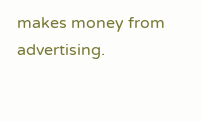makes money from advertising.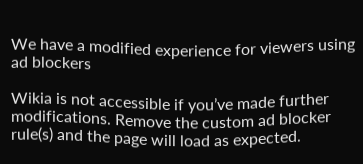We have a modified experience for viewers using ad blockers

Wikia is not accessible if you’ve made further modifications. Remove the custom ad blocker rule(s) and the page will load as expected.